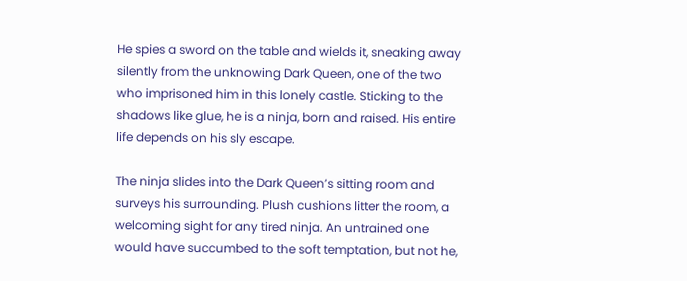He spies a sword on the table and wields it, sneaking away silently from the unknowing Dark Queen, one of the two who imprisoned him in this lonely castle. Sticking to the shadows like glue, he is a ninja, born and raised. His entire life depends on his sly escape.

The ninja slides into the Dark Queen’s sitting room and surveys his surrounding. Plush cushions litter the room, a welcoming sight for any tired ninja. An untrained one would have succumbed to the soft temptation, but not he,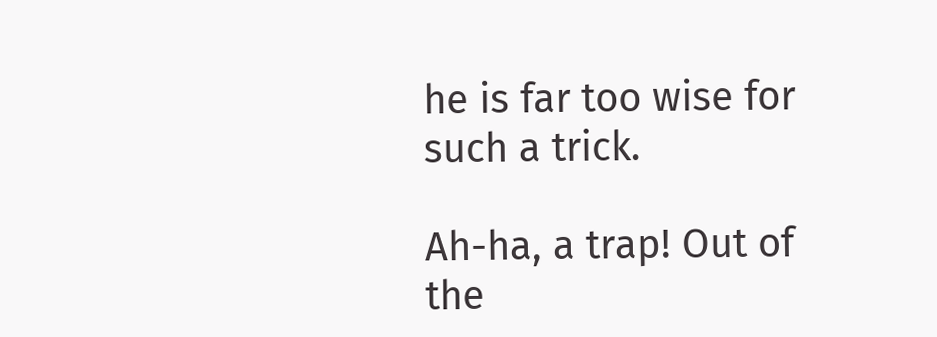he is far too wise for such a trick.

Ah-ha, a trap! Out of the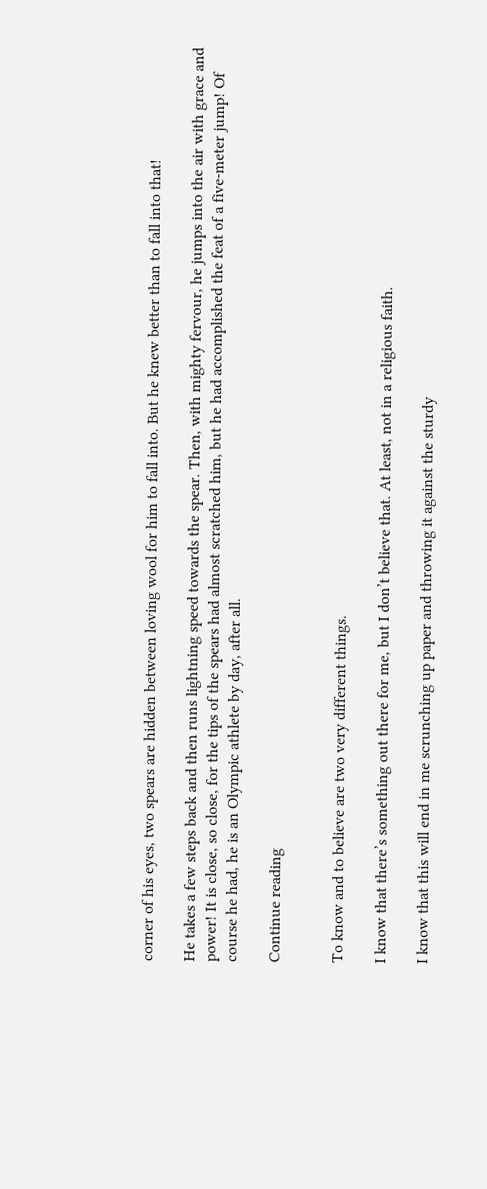corner of his eyes, two spears are hidden between loving wool for him to fall into. But he knew better than to fall into that!

He takes a few steps back and then runs lightning speed towards the spear. Then, with mighty fervour, he jumps into the air with grace and power! It is close, so close, for the tips of the spears had almost scratched him, but he had accomplished the feat of a five-meter jump! Of course he had, he is an Olympic athlete by day, after all.

Continue reading


To know and to believe are two very different things.

I know that there’s something out there for me, but I don’t believe that. At least, not in a religious faith.

I know that this will end in me scrunching up paper and throwing it against the sturdy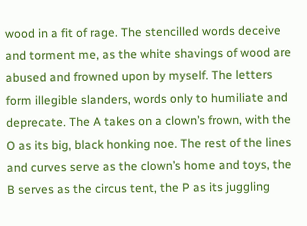wood in a fit of rage. The stencilled words deceive and torment me, as the white shavings of wood are abused and frowned upon by myself. The letters form illegible slanders, words only to humiliate and deprecate. The A takes on a clown’s frown, with the O as its big, black honking noe. The rest of the lines and curves serve as the clown’s home and toys, the B serves as the circus tent, the P as its juggling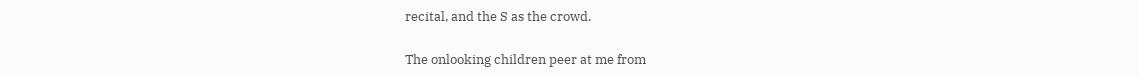recital, and the S as the crowd.

The onlooking children peer at me from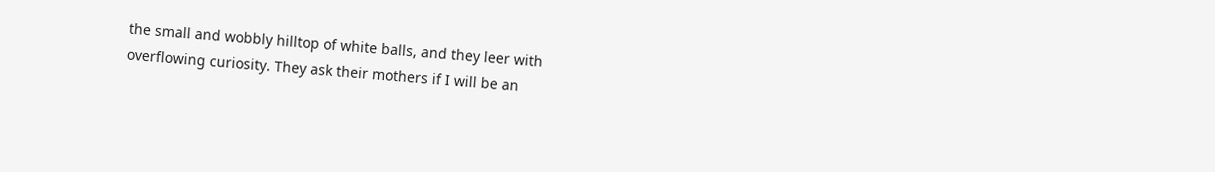the small and wobbly hilltop of white balls, and they leer with overflowing curiosity. They ask their mothers if I will be an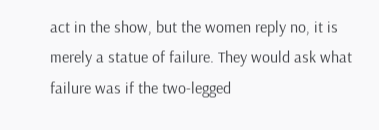act in the show, but the women reply no, it is merely a statue of failure. They would ask what failure was if the two-legged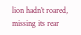lion hadn’t roared, missing its rear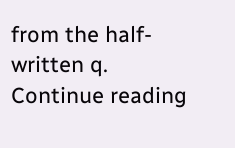from the half-written q.
Continue reading